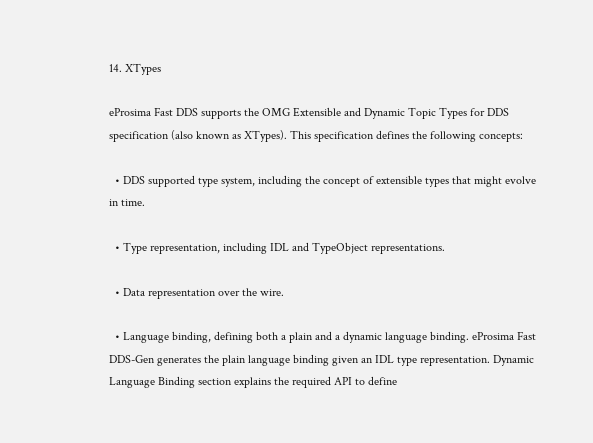14. XTypes

eProsima Fast DDS supports the OMG Extensible and Dynamic Topic Types for DDS specification (also known as XTypes). This specification defines the following concepts:

  • DDS supported type system, including the concept of extensible types that might evolve in time.

  • Type representation, including IDL and TypeObject representations.

  • Data representation over the wire.

  • Language binding, defining both a plain and a dynamic language binding. eProsima Fast DDS-Gen generates the plain language binding given an IDL type representation. Dynamic Language Binding section explains the required API to define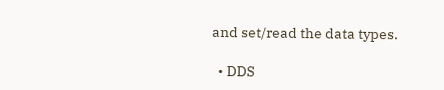and set/read the data types.

  • DDS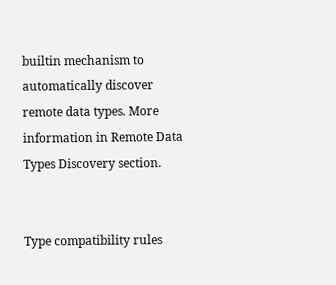builtin mechanism to automatically discover remote data types. More information in Remote Data Types Discovery section.


Type compatibility rules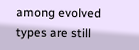among evolved types are still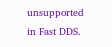unsupported in Fast DDS.